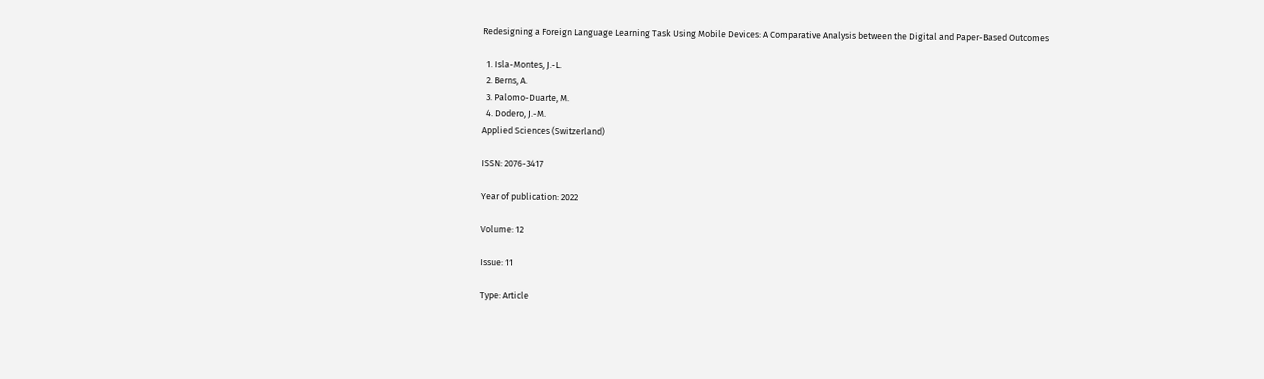Redesigning a Foreign Language Learning Task Using Mobile Devices: A Comparative Analysis between the Digital and Paper-Based Outcomes

  1. Isla-Montes, J.-L.
  2. Berns, A.
  3. Palomo-Duarte, M.
  4. Dodero, J.-M.
Applied Sciences (Switzerland)

ISSN: 2076-3417

Year of publication: 2022

Volume: 12

Issue: 11

Type: Article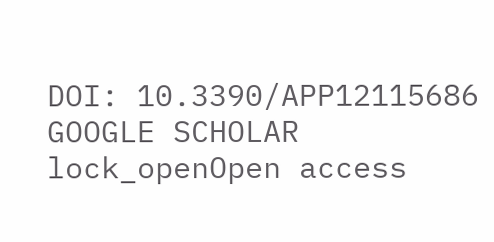DOI: 10.3390/APP12115686 GOOGLE SCHOLAR lock_openOpen access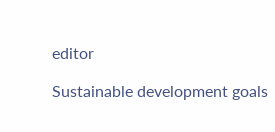editor

Sustainable development goals